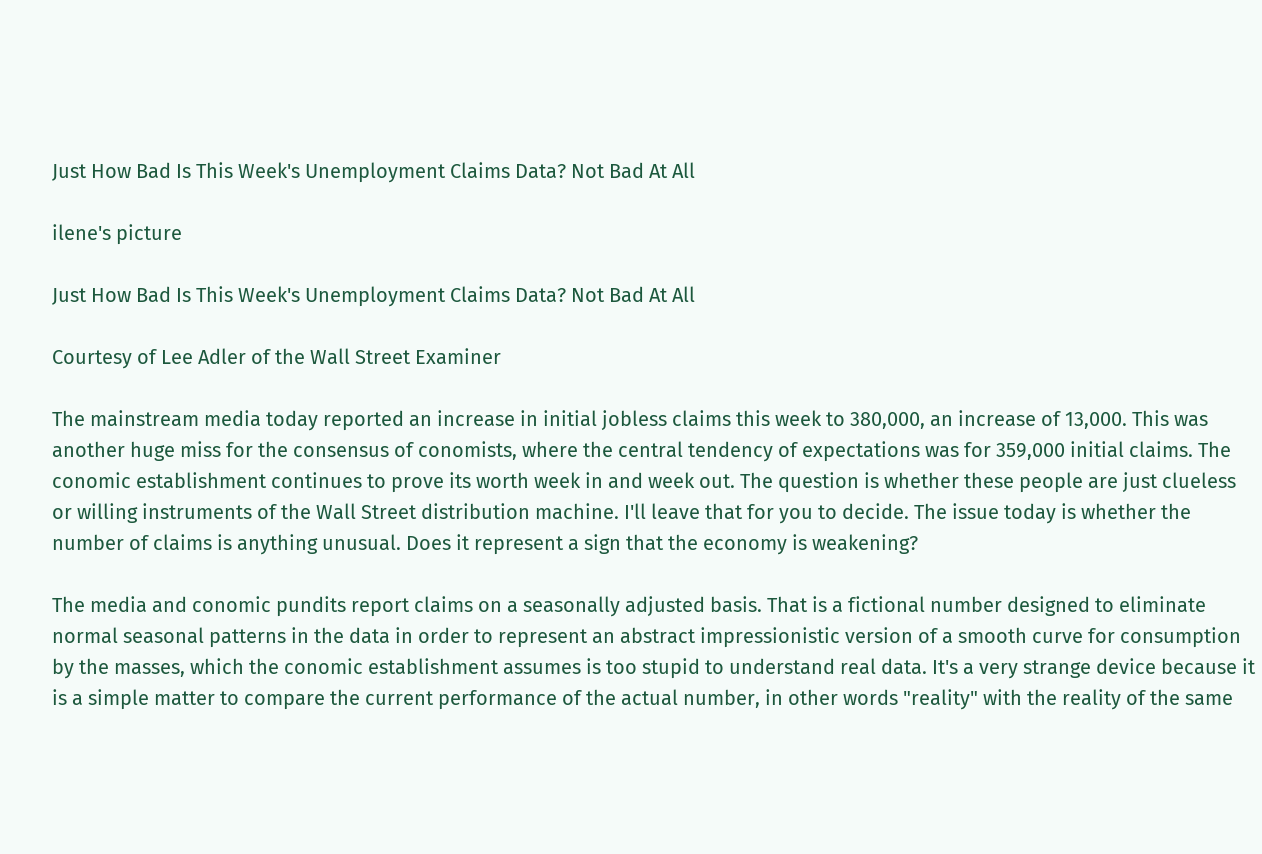Just How Bad Is This Week's Unemployment Claims Data? Not Bad At All

ilene's picture

Just How Bad Is This Week's Unemployment Claims Data? Not Bad At All

Courtesy of Lee Adler of the Wall Street Examiner

The mainstream media today reported an increase in initial jobless claims this week to 380,000, an increase of 13,000. This was another huge miss for the consensus of conomists, where the central tendency of expectations was for 359,000 initial claims. The conomic establishment continues to prove its worth week in and week out. The question is whether these people are just clueless or willing instruments of the Wall Street distribution machine. I'll leave that for you to decide. The issue today is whether the number of claims is anything unusual. Does it represent a sign that the economy is weakening?

The media and conomic pundits report claims on a seasonally adjusted basis. That is a fictional number designed to eliminate normal seasonal patterns in the data in order to represent an abstract impressionistic version of a smooth curve for consumption by the masses, which the conomic establishment assumes is too stupid to understand real data. It's a very strange device because it is a simple matter to compare the current performance of the actual number, in other words "reality" with the reality of the same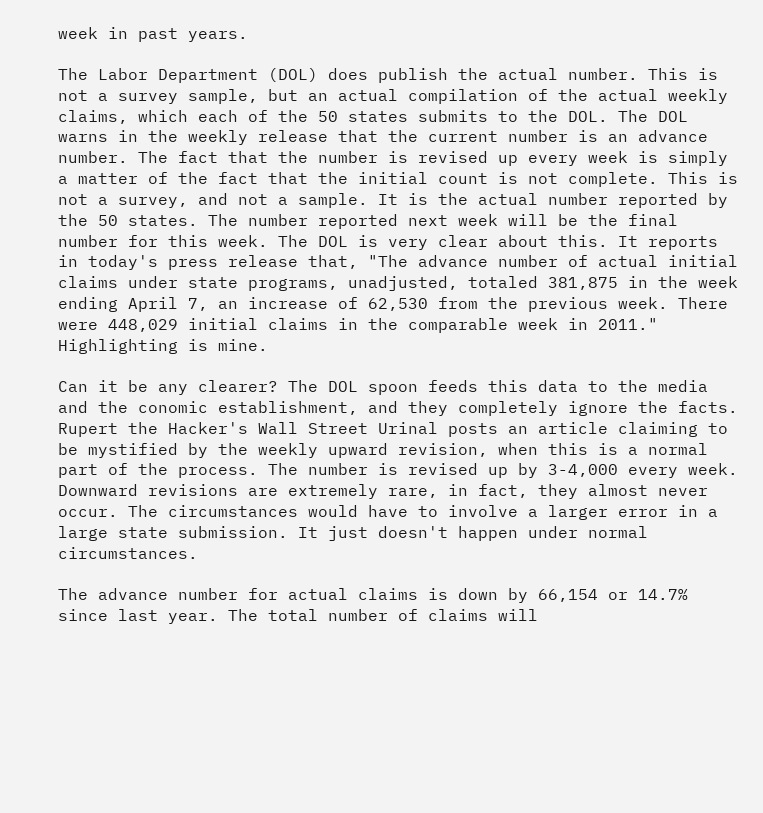week in past years.

The Labor Department (DOL) does publish the actual number. This is not a survey sample, but an actual compilation of the actual weekly claims, which each of the 50 states submits to the DOL. The DOL warns in the weekly release that the current number is an advance number. The fact that the number is revised up every week is simply a matter of the fact that the initial count is not complete. This is not a survey, and not a sample. It is the actual number reported by the 50 states. The number reported next week will be the final number for this week. The DOL is very clear about this. It reports in today's press release that, "The advance number of actual initial claims under state programs, unadjusted, totaled 381,875 in the week ending April 7, an increase of 62,530 from the previous week. There were 448,029 initial claims in the comparable week in 2011." Highlighting is mine.

Can it be any clearer? The DOL spoon feeds this data to the media and the conomic establishment, and they completely ignore the facts. Rupert the Hacker's Wall Street Urinal posts an article claiming to be mystified by the weekly upward revision, when this is a normal part of the process. The number is revised up by 3-4,000 every week. Downward revisions are extremely rare, in fact, they almost never occur. The circumstances would have to involve a larger error in a large state submission. It just doesn't happen under normal circumstances.

The advance number for actual claims is down by 66,154 or 14.7% since last year. The total number of claims will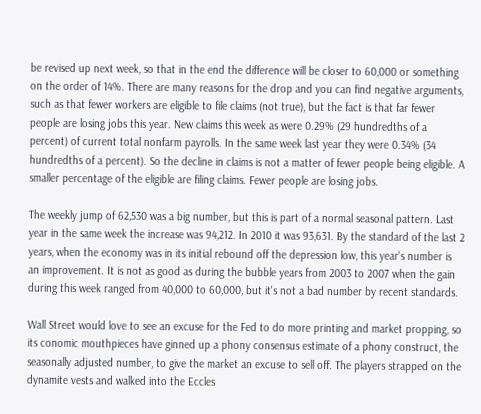be revised up next week, so that in the end the difference will be closer to 60,000 or something on the order of 14%. There are many reasons for the drop and you can find negative arguments, such as that fewer workers are eligible to file claims (not true), but the fact is that far fewer people are losing jobs this year. New claims this week as were 0.29% (29 hundredths of a percent) of current total nonfarm payrolls. In the same week last year they were 0.34% (34 hundredths of a percent). So the decline in claims is not a matter of fewer people being eligible. A smaller percentage of the eligible are filing claims. Fewer people are losing jobs.

The weekly jump of 62,530 was a big number, but this is part of a normal seasonal pattern. Last year in the same week the increase was 94,212. In 2010 it was 93,631. By the standard of the last 2 years, when the economy was in its initial rebound off the depression low, this year's number is an improvement. It is not as good as during the bubble years from 2003 to 2007 when the gain during this week ranged from 40,000 to 60,000, but it's not a bad number by recent standards.

Wall Street would love to see an excuse for the Fed to do more printing and market propping, so its conomic mouthpieces have ginned up a phony consensus estimate of a phony construct, the seasonally adjusted number, to give the market an excuse to sell off. The players strapped on the dynamite vests and walked into the Eccles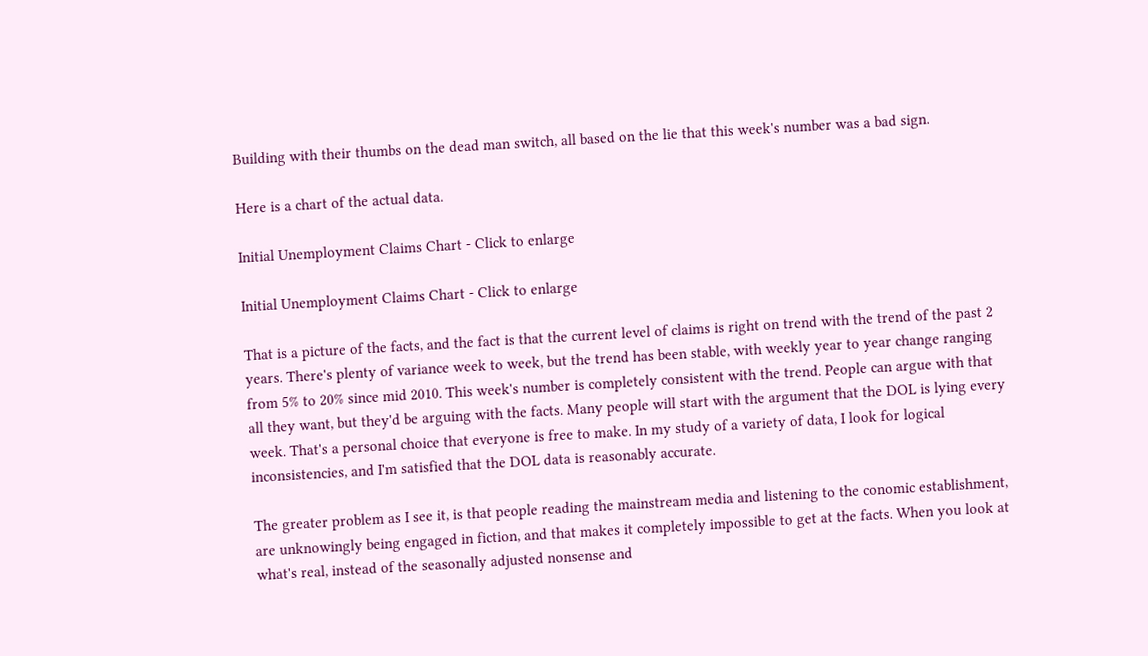Building with their thumbs on the dead man switch, all based on the lie that this week's number was a bad sign.

Here is a chart of the actual data.

Initial Unemployment Claims Chart - Click to enlarge

Initial Unemployment Claims Chart - Click to enlarge

That is a picture of the facts, and the fact is that the current level of claims is right on trend with the trend of the past 2 years. There's plenty of variance week to week, but the trend has been stable, with weekly year to year change ranging from 5% to 20% since mid 2010. This week's number is completely consistent with the trend. People can argue with that all they want, but they'd be arguing with the facts. Many people will start with the argument that the DOL is lying every week. That's a personal choice that everyone is free to make. In my study of a variety of data, I look for logical inconsistencies, and I'm satisfied that the DOL data is reasonably accurate.

The greater problem as I see it, is that people reading the mainstream media and listening to the conomic establishment, are unknowingly being engaged in fiction, and that makes it completely impossible to get at the facts. When you look at what's real, instead of the seasonally adjusted nonsense and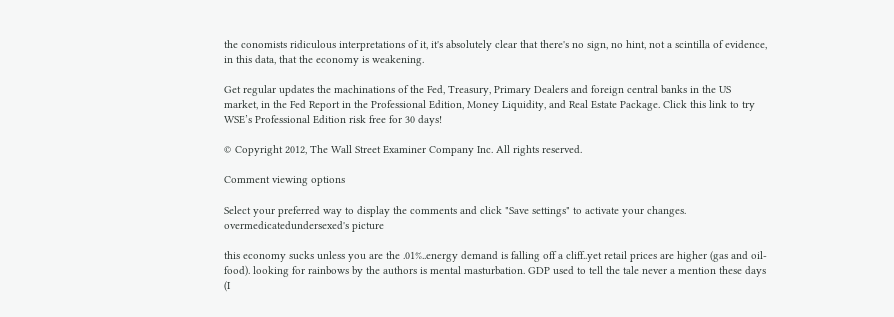the conomists ridiculous interpretations of it, it's absolutely clear that there's no sign, no hint, not a scintilla of evidence, in this data, that the economy is weakening.

Get regular updates the machinations of the Fed, Treasury, Primary Dealers and foreign central banks in the US market, in the Fed Report in the Professional Edition, Money Liquidity, and Real Estate Package. Click this link to try WSE’s Professional Edition risk free for 30 days!

© Copyright 2012, The Wall Street Examiner Company Inc. All rights reserved.

Comment viewing options

Select your preferred way to display the comments and click "Save settings" to activate your changes.
overmedicatedundersexed's picture

this economy sucks unless you are the .01%..energy demand is falling off a cliff..yet retail prices are higher (gas and oil-food). looking for rainbows by the authors is mental masturbation. GDP used to tell the tale never a mention these days (I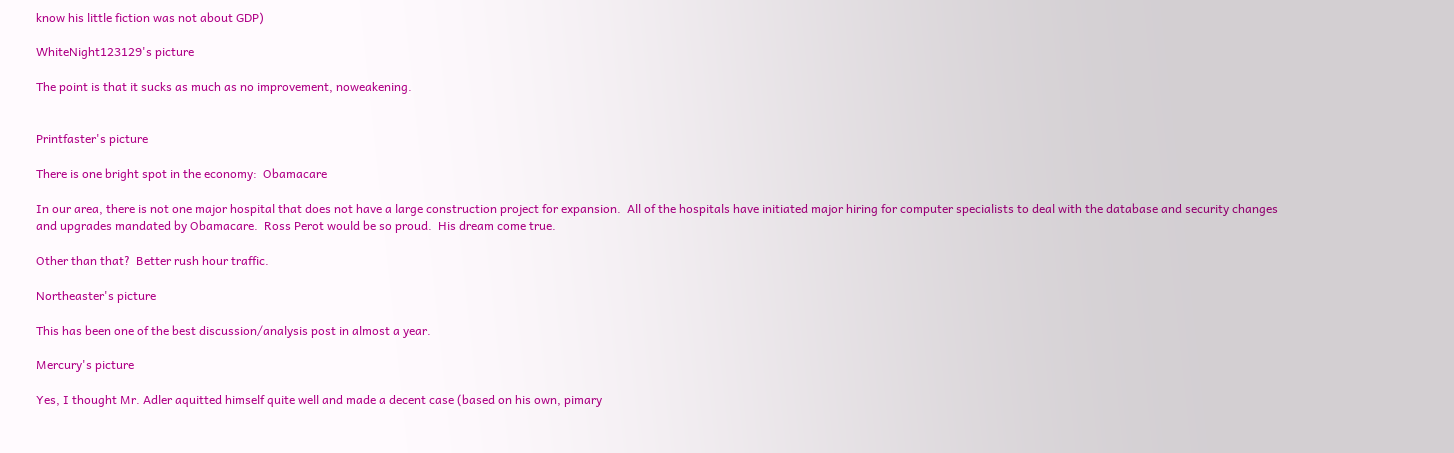know his little fiction was not about GDP)

WhiteNight123129's picture

The point is that it sucks as much as no improvement, noweakening.


Printfaster's picture

There is one bright spot in the economy:  Obamacare

In our area, there is not one major hospital that does not have a large construction project for expansion.  All of the hospitals have initiated major hiring for computer specialists to deal with the database and security changes and upgrades mandated by Obamacare.  Ross Perot would be so proud.  His dream come true.

Other than that?  Better rush hour traffic.

Northeaster's picture

This has been one of the best discussion/analysis post in almost a year.

Mercury's picture

Yes, I thought Mr. Adler aquitted himself quite well and made a decent case (based on his own, pimary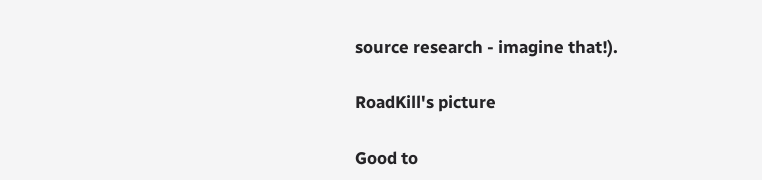source research - imagine that!).

RoadKill's picture

Good to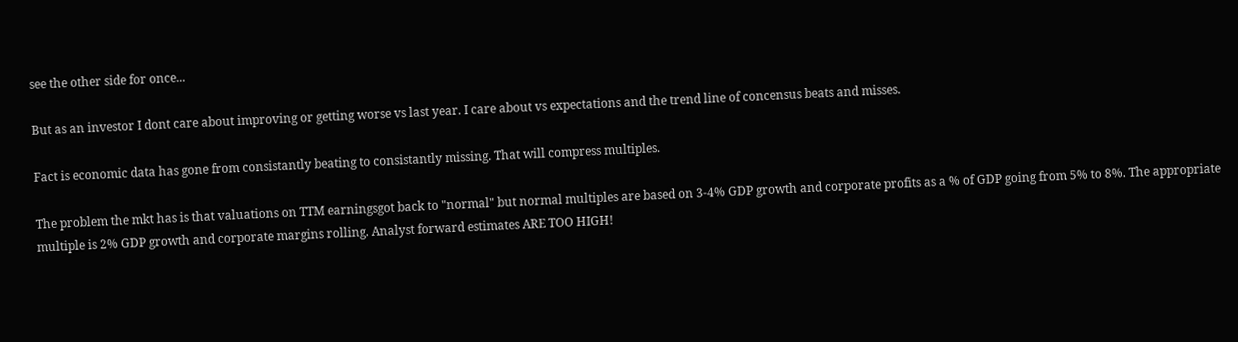see the other side for once...

But as an investor I dont care about improving or getting worse vs last year. I care about vs expectations and the trend line of concensus beats and misses.

Fact is economic data has gone from consistantly beating to consistantly missing. That will compress multiples.

The problem the mkt has is that valuations on TTM earningsgot back to "normal" but normal multiples are based on 3-4% GDP growth and corporate profits as a % of GDP going from 5% to 8%. The appropriate multiple is 2% GDP growth and corporate margins rolling. Analyst forward estimates ARE TOO HIGH!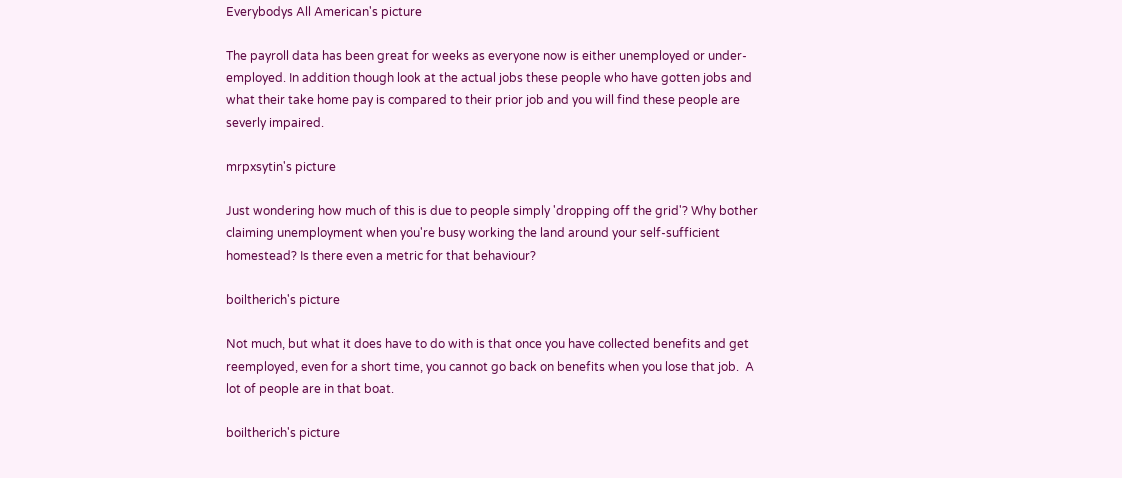Everybodys All American's picture

The payroll data has been great for weeks as everyone now is either unemployed or under-employed. In addition though look at the actual jobs these people who have gotten jobs and what their take home pay is compared to their prior job and you will find these people are severly impaired.

mrpxsytin's picture

Just wondering how much of this is due to people simply 'dropping off the grid'? Why bother claiming unemployment when you're busy working the land around your self-sufficient homestead? Is there even a metric for that behaviour?

boiltherich's picture

Not much, but what it does have to do with is that once you have collected benefits and get reemployed, even for a short time, you cannot go back on benefits when you lose that job.  A lot of people are in that boat.

boiltherich's picture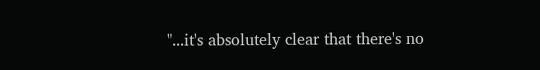"...it's absolutely clear that there's no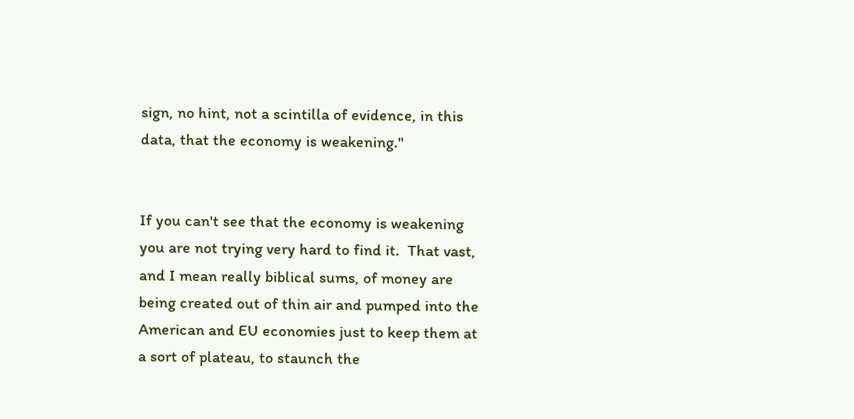sign, no hint, not a scintilla of evidence, in this data, that the economy is weakening."


If you can't see that the economy is weakening you are not trying very hard to find it.  That vast, and I mean really biblical sums, of money are being created out of thin air and pumped into the American and EU economies just to keep them at a sort of plateau, to staunch the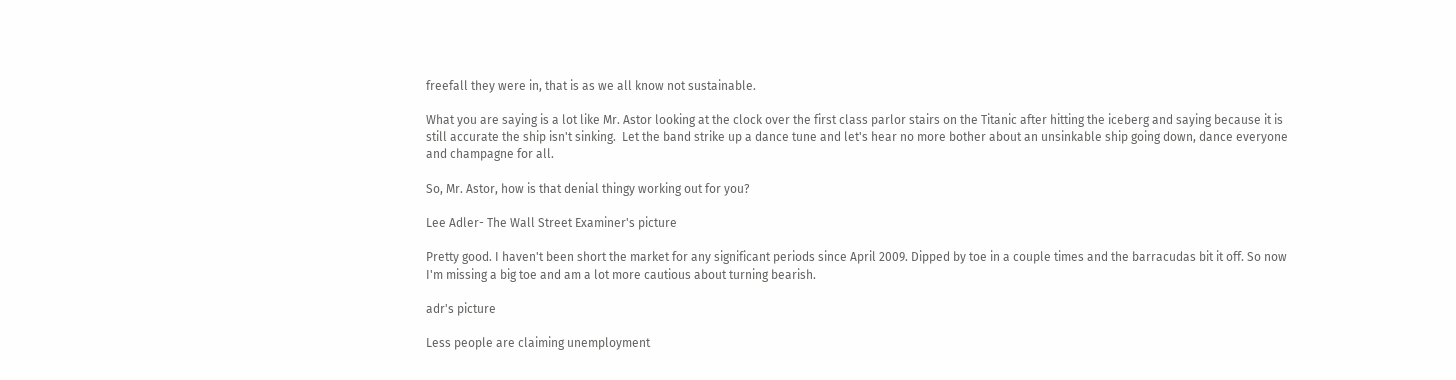freefall they were in, that is as we all know not sustainable.

What you are saying is a lot like Mr. Astor looking at the clock over the first class parlor stairs on the Titanic after hitting the iceberg and saying because it is still accurate the ship isn't sinking.  Let the band strike up a dance tune and let's hear no more bother about an unsinkable ship going down, dance everyone and champagne for all.

So, Mr. Astor, how is that denial thingy working out for you?

Lee Adler- The Wall Street Examiner's picture

Pretty good. I haven't been short the market for any significant periods since April 2009. Dipped by toe in a couple times and the barracudas bit it off. So now I'm missing a big toe and am a lot more cautious about turning bearish.

adr's picture

Less people are claiming unemployment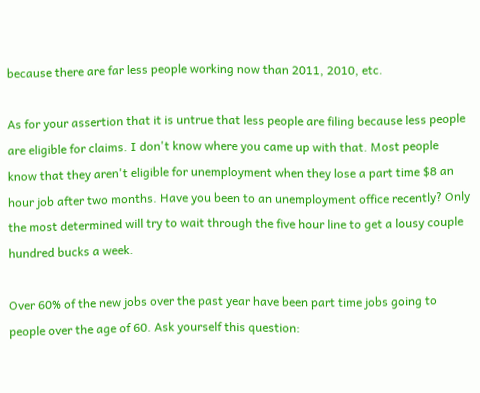because there are far less people working now than 2011, 2010, etc.

As for your assertion that it is untrue that less people are filing because less people are eligible for claims. I don't know where you came up with that. Most people know that they aren't eligible for unemployment when they lose a part time $8 an hour job after two months. Have you been to an unemployment office recently? Only the most determined will try to wait through the five hour line to get a lousy couple hundred bucks a week.

Over 60% of the new jobs over the past year have been part time jobs going to people over the age of 60. Ask yourself this question: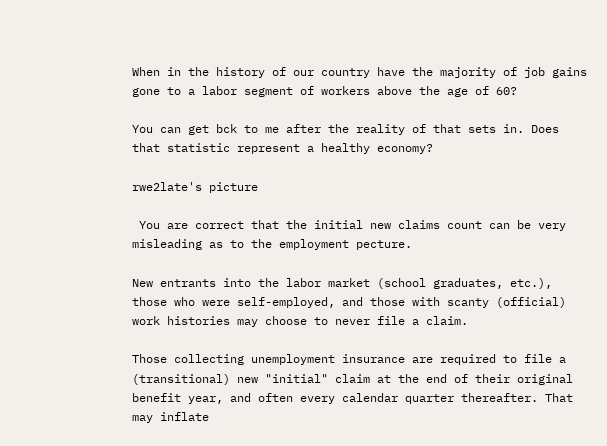When in the history of our country have the majority of job gains gone to a labor segment of workers above the age of 60?

You can get bck to me after the reality of that sets in. Does that statistic represent a healthy economy?

rwe2late's picture

 You are correct that the initial new claims count can be very misleading as to the employment pecture.

New entrants into the labor market (school graduates, etc.), those who were self-employed, and those with scanty (official) work histories may choose to never file a claim.

Those collecting unemployment insurance are required to file a (transitional) new "initial" claim at the end of their original benefit year, and often every calendar quarter thereafter. That may inflate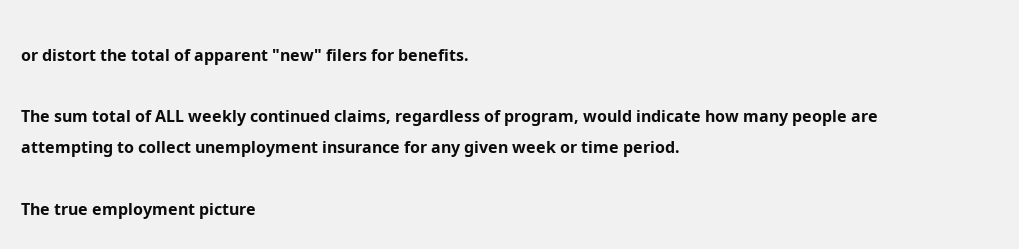or distort the total of apparent "new" filers for benefits.

The sum total of ALL weekly continued claims, regardless of program, would indicate how many people are attempting to collect unemployment insurance for any given week or time period.

The true employment picture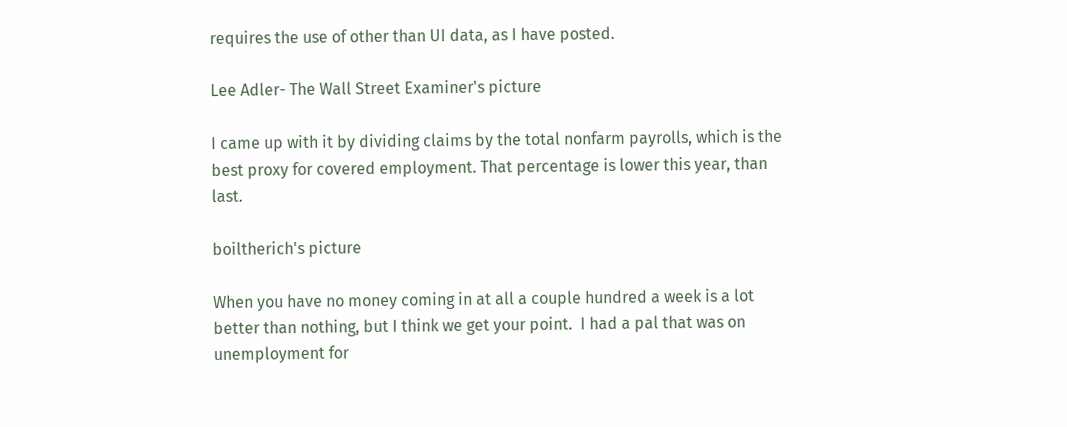requires the use of other than UI data, as I have posted.

Lee Adler- The Wall Street Examiner's picture

I came up with it by dividing claims by the total nonfarm payrolls, which is the best proxy for covered employment. That percentage is lower this year, than last.

boiltherich's picture

When you have no money coming in at all a couple hundred a week is a lot better than nothing, but I think we get your point.  I had a pal that was on unemployment for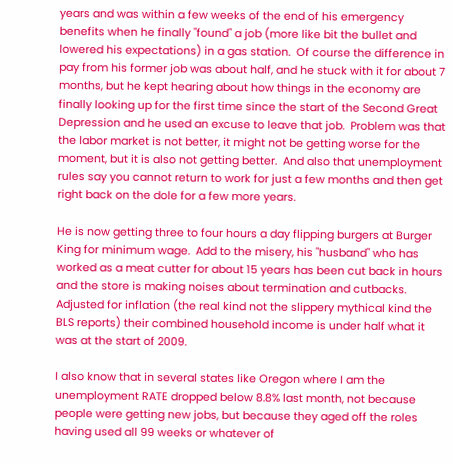years and was within a few weeks of the end of his emergency benefits when he finally "found" a job (more like bit the bullet and lowered his expectations) in a gas station.  Of course the difference in pay from his former job was about half, and he stuck with it for about 7 months, but he kept hearing about how things in the economy are finally looking up for the first time since the start of the Second Great Depression and he used an excuse to leave that job.  Problem was that the labor market is not better, it might not be getting worse for the moment, but it is also not getting better.  And also that unemployment rules say you cannot return to work for just a few months and then get right back on the dole for a few more years.

He is now getting three to four hours a day flipping burgers at Burger King for minimum wage.  Add to the misery, his "husband" who has worked as a meat cutter for about 15 years has been cut back in hours and the store is making noises about termination and cutbacks.  Adjusted for inflation (the real kind not the slippery mythical kind the BLS reports) their combined household income is under half what it was at the start of 2009.

I also know that in several states like Oregon where I am the unemployment RATE dropped below 8.8% last month, not because people were getting new jobs, but because they aged off the roles having used all 99 weeks or whatever of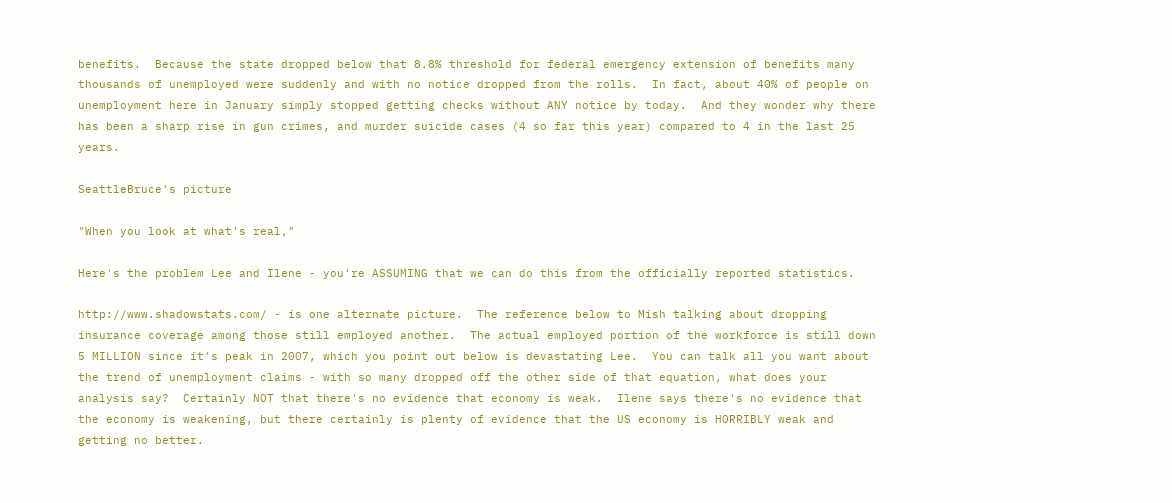benefits.  Because the state dropped below that 8.8% threshold for federal emergency extension of benefits many thousands of unemployed were suddenly and with no notice dropped from the rolls.  In fact, about 40% of people on unemployment here in January simply stopped getting checks without ANY notice by today.  And they wonder why there has been a sharp rise in gun crimes, and murder suicide cases (4 so far this year) compared to 4 in the last 25 years.

SeattleBruce's picture

"When you look at what's real,"

Here's the problem Lee and Ilene - you're ASSUMING that we can do this from the officially reported statistics.

http://www.shadowstats.com/ - is one alternate picture.  The reference below to Mish talking about dropping insurance coverage among those still employed another.  The actual employed portion of the workforce is still down 5 MILLION since it's peak in 2007, which you point out below is devastating Lee.  You can talk all you want about the trend of unemployment claims - with so many dropped off the other side of that equation, what does your analysis say?  Certainly NOT that there's no evidence that economy is weak.  Ilene says there's no evidence that the economy is weakening, but there certainly is plenty of evidence that the US economy is HORRIBLY weak and getting no better.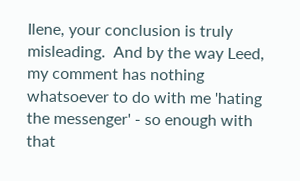Ilene, your conclusion is truly misleading.  And by the way Leed, my comment has nothing whatsoever to do with me 'hating the messenger' - so enough with that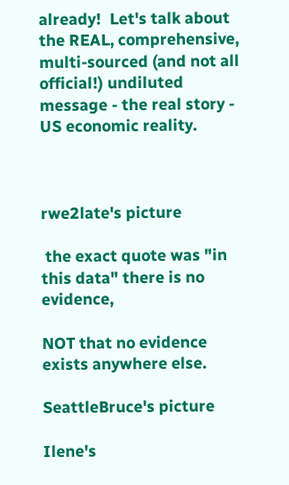already!  Let's talk about the REAL, comprehensive, multi-sourced (and not all official!) undiluted message - the real story - US economic reality.



rwe2late's picture

 the exact quote was "in this data" there is no evidence,

NOT that no evidence exists anywhere else.

SeattleBruce's picture

Ilene's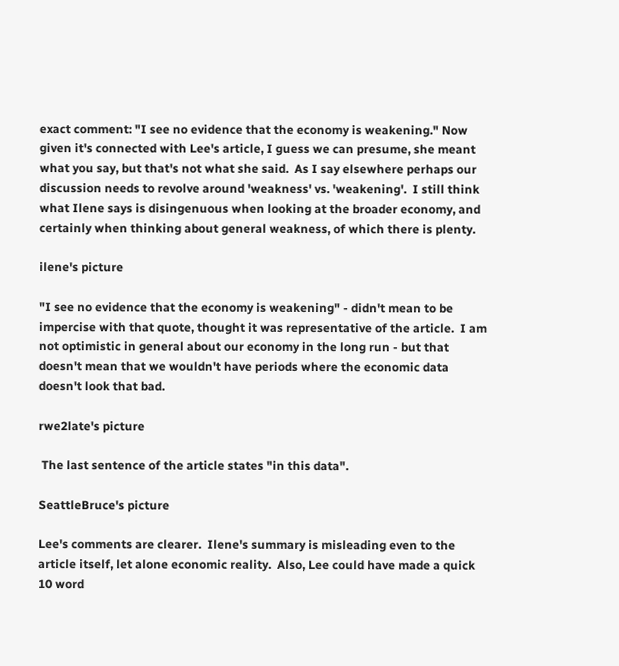exact comment: "I see no evidence that the economy is weakening." Now given it's connected with Lee's article, I guess we can presume, she meant what you say, but that's not what she said.  As I say elsewhere perhaps our discussion needs to revolve around 'weakness' vs. 'weakening'.  I still think what Ilene says is disingenuous when looking at the broader economy, and certainly when thinking about general weakness, of which there is plenty.

ilene's picture

"I see no evidence that the economy is weakening" - didn't mean to be impercise with that quote, thought it was representative of the article.  I am not optimistic in general about our economy in the long run - but that doesn't mean that we wouldn't have periods where the economic data doesn't look that bad.

rwe2late's picture

 The last sentence of the article states "in this data".

SeattleBruce's picture

Lee's comments are clearer.  Ilene's summary is misleading even to the article itself, let alone economic reality.  Also, Lee could have made a quick 10 word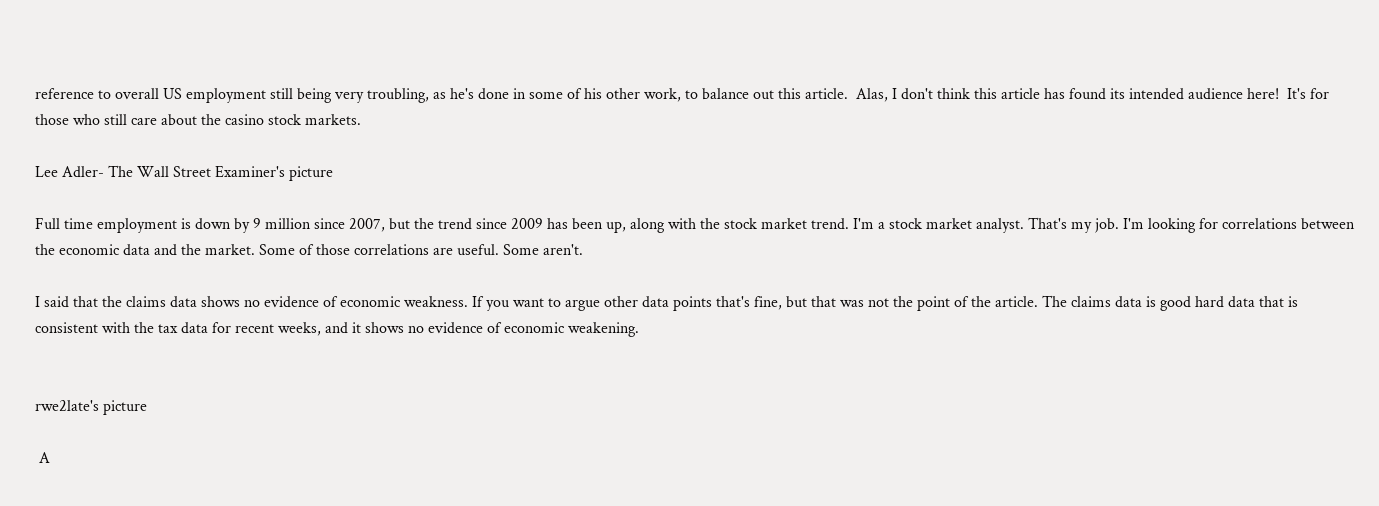reference to overall US employment still being very troubling, as he's done in some of his other work, to balance out this article.  Alas, I don't think this article has found its intended audience here!  It's for those who still care about the casino stock markets.

Lee Adler- The Wall Street Examiner's picture

Full time employment is down by 9 million since 2007, but the trend since 2009 has been up, along with the stock market trend. I'm a stock market analyst. That's my job. I'm looking for correlations between the economic data and the market. Some of those correlations are useful. Some aren't.

I said that the claims data shows no evidence of economic weakness. If you want to argue other data points that's fine, but that was not the point of the article. The claims data is good hard data that is consistent with the tax data for recent weeks, and it shows no evidence of economic weakening.


rwe2late's picture

 A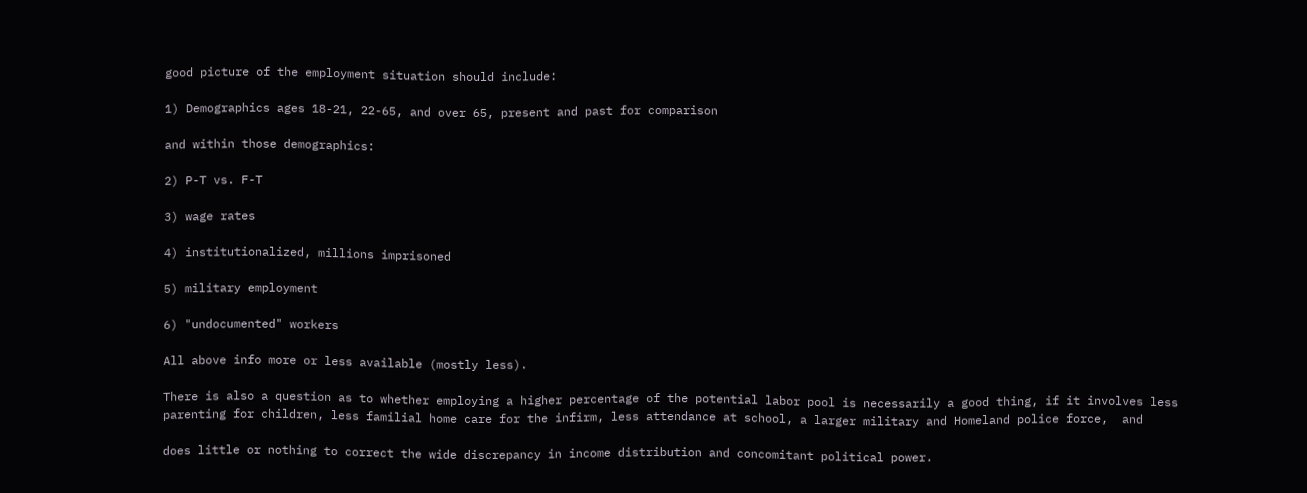good picture of the employment situation should include:

1) Demographics ages 18-21, 22-65, and over 65, present and past for comparison

and within those demographics:

2) P-T vs. F-T

3) wage rates

4) institutionalized, millions imprisoned

5) military employment

6) "undocumented" workers

All above info more or less available (mostly less).

There is also a question as to whether employing a higher percentage of the potential labor pool is necessarily a good thing, if it involves less parenting for children, less familial home care for the infirm, less attendance at school, a larger military and Homeland police force,  and

does little or nothing to correct the wide discrepancy in income distribution and concomitant political power.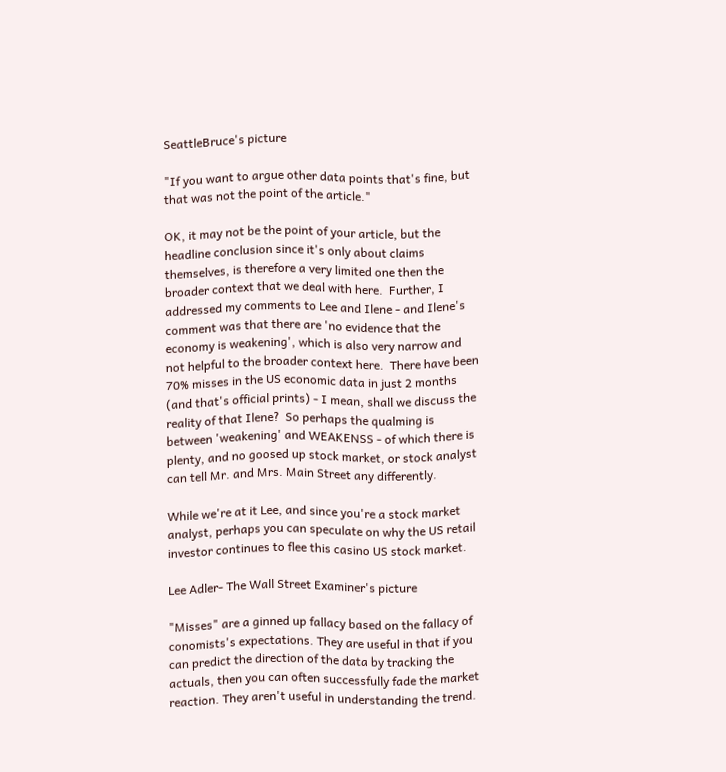SeattleBruce's picture

"If you want to argue other data points that's fine, but that was not the point of the article."

OK, it may not be the point of your article, but the headline conclusion since it's only about claims themselves, is therefore a very limited one then the broader context that we deal with here.  Further, I addressed my comments to Lee and Ilene - and Ilene's comment was that there are 'no evidence that the economy is weakening', which is also very narrow and not helpful to the broader context here.  There have been 70% misses in the US economic data in just 2 months (and that's official prints) - I mean, shall we discuss the reality of that Ilene?  So perhaps the qualming is between 'weakening' and WEAKENSS - of which there is plenty, and no goosed up stock market, or stock analyst can tell Mr. and Mrs. Main Street any differently.

While we're at it Lee, and since you're a stock market analyst, perhaps you can speculate on why the US retail investor continues to flee this casino US stock market.

Lee Adler- The Wall Street Examiner's picture

"Misses" are a ginned up fallacy based on the fallacy of conomists's expectations. They are useful in that if you can predict the direction of the data by tracking the actuals, then you can often successfully fade the market reaction. They aren't useful in understanding the trend.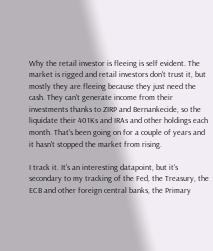Why the retail investor is fleeing is self evident. The market is rigged and retail investors don't trust it, but mostly they are fleeing because they just need the cash. They can't generate income from their investments thanks to ZIRP and Bernankecide, so the liquidate their 401Ks and IRAs and other holdings each month. That's been going on for a couple of years and it hasn't stopped the market from rising.

I track it. It's an interesting datapoint, but it's secondary to my tracking of the Fed, the Treasury, the ECB and other foreign central banks, the Primary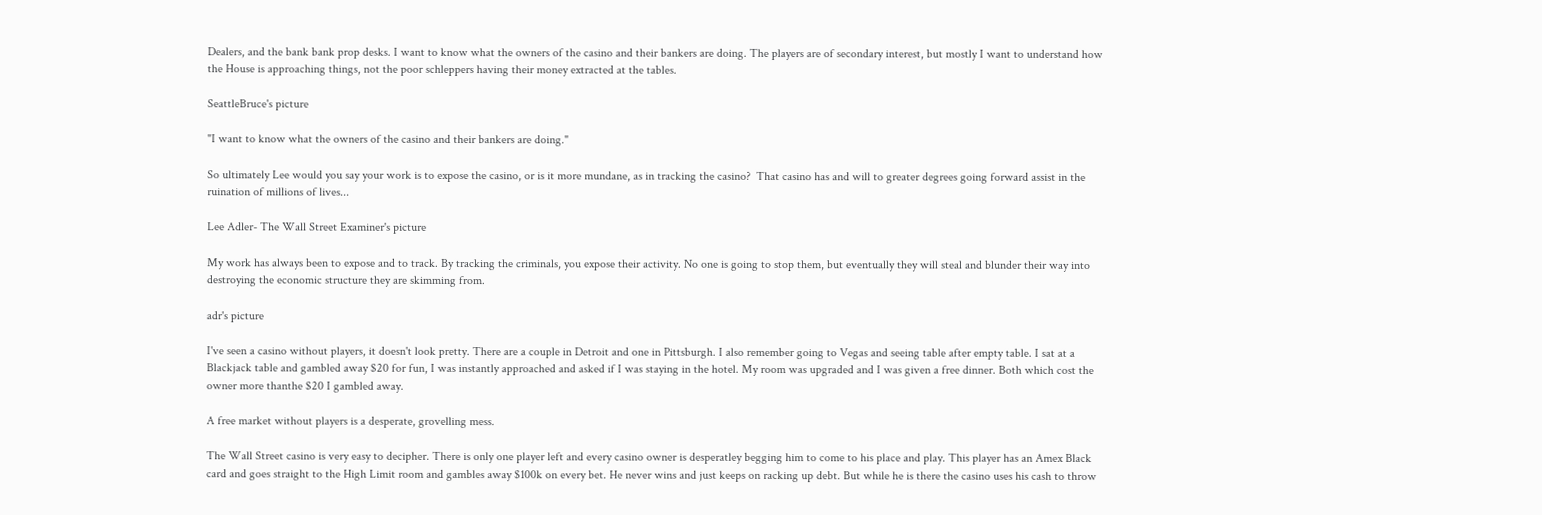Dealers, and the bank bank prop desks. I want to know what the owners of the casino and their bankers are doing. The players are of secondary interest, but mostly I want to understand how the House is approaching things, not the poor schleppers having their money extracted at the tables.

SeattleBruce's picture

"I want to know what the owners of the casino and their bankers are doing."

So ultimately Lee would you say your work is to expose the casino, or is it more mundane, as in tracking the casino?  That casino has and will to greater degrees going forward assist in the ruination of millions of lives...

Lee Adler- The Wall Street Examiner's picture

My work has always been to expose and to track. By tracking the criminals, you expose their activity. No one is going to stop them, but eventually they will steal and blunder their way into destroying the economic structure they are skimming from.

adr's picture

I've seen a casino without players, it doesn't look pretty. There are a couple in Detroit and one in Pittsburgh. I also remember going to Vegas and seeing table after empty table. I sat at a Blackjack table and gambled away $20 for fun, I was instantly approached and asked if I was staying in the hotel. My room was upgraded and I was given a free dinner. Both which cost the owner more thanthe $20 I gambled away.

A free market without players is a desperate, grovelling mess.

The Wall Street casino is very easy to decipher. There is only one player left and every casino owner is desperatley begging him to come to his place and play. This player has an Amex Black card and goes straight to the High Limit room and gambles away $100k on every bet. He never wins and just keeps on racking up debt. But while he is there the casino uses his cash to throw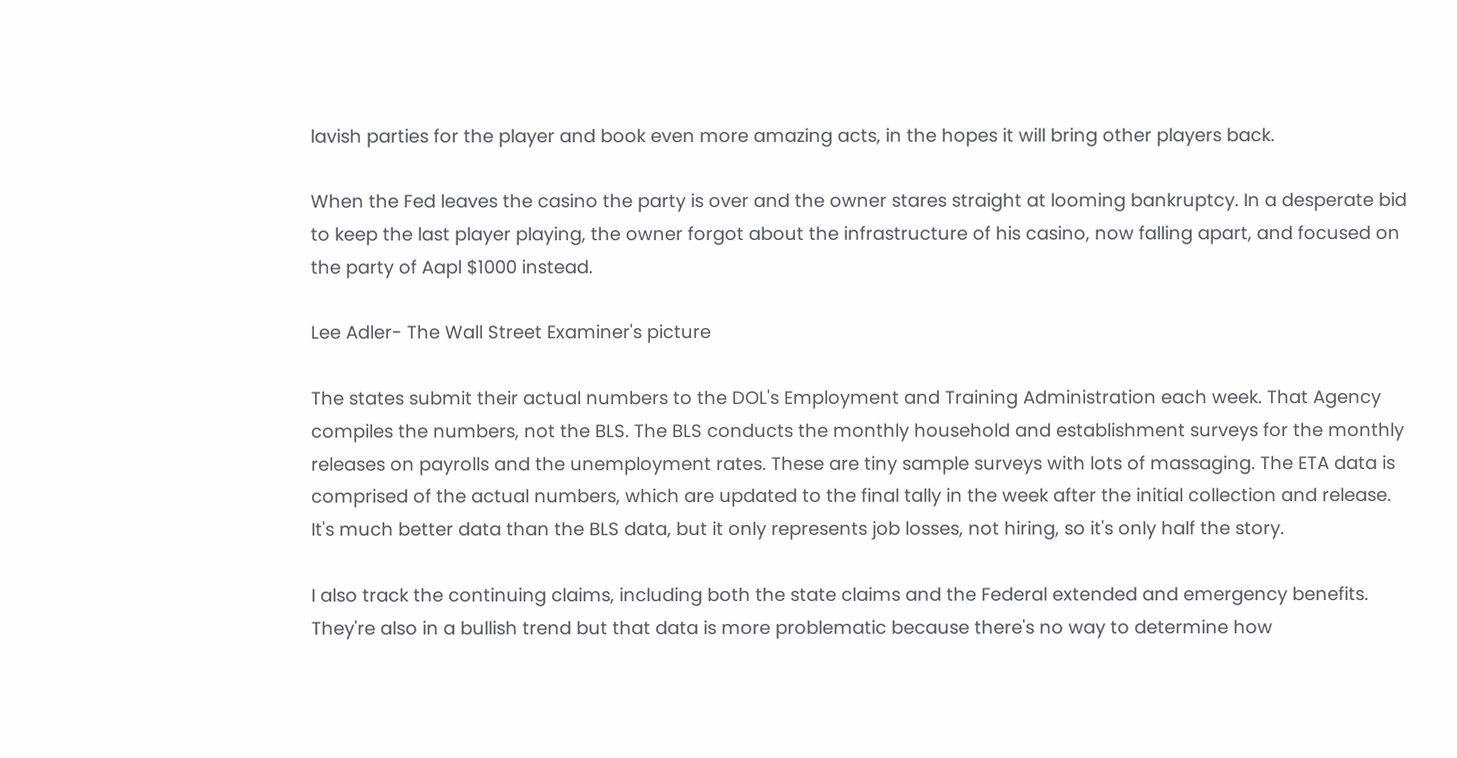lavish parties for the player and book even more amazing acts, in the hopes it will bring other players back.

When the Fed leaves the casino the party is over and the owner stares straight at looming bankruptcy. In a desperate bid to keep the last player playing, the owner forgot about the infrastructure of his casino, now falling apart, and focused on the party of Aapl $1000 instead.

Lee Adler- The Wall Street Examiner's picture

The states submit their actual numbers to the DOL's Employment and Training Administration each week. That Agency compiles the numbers, not the BLS. The BLS conducts the monthly household and establishment surveys for the monthly releases on payrolls and the unemployment rates. These are tiny sample surveys with lots of massaging. The ETA data is comprised of the actual numbers, which are updated to the final tally in the week after the initial collection and release. It's much better data than the BLS data, but it only represents job losses, not hiring, so it's only half the story.

I also track the continuing claims, including both the state claims and the Federal extended and emergency benefits. They're also in a bullish trend but that data is more problematic because there's no way to determine how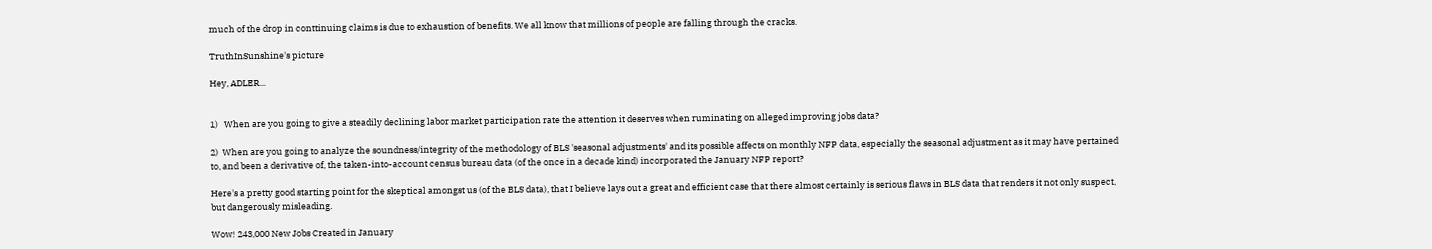much of the drop in conttinuing claims is due to exhaustion of benefits. We all know that millions of people are falling through the cracks.

TruthInSunshine's picture

Hey, ADLER...


1)   When are you going to give a steadily declining labor market participation rate the attention it deserves when ruminating on alleged improving jobs data?

2)  When are you going to analyze the soundness/integrity of the methodology of BLS 'seasonal adjustments' and its possible affects on monthly NFP data, especially the seasonal adjustment as it may have pertained to, and been a derivative of, the taken-into-account census bureau data (of the once in a decade kind) incorporated the January NFP report?

Here's a pretty good starting point for the skeptical amongst us (of the BLS data), that I believe lays out a great and efficient case that there almost certainly is serious flaws in BLS data that renders it not only suspect, but dangerously misleading.

Wow! 243,000 New Jobs Created in January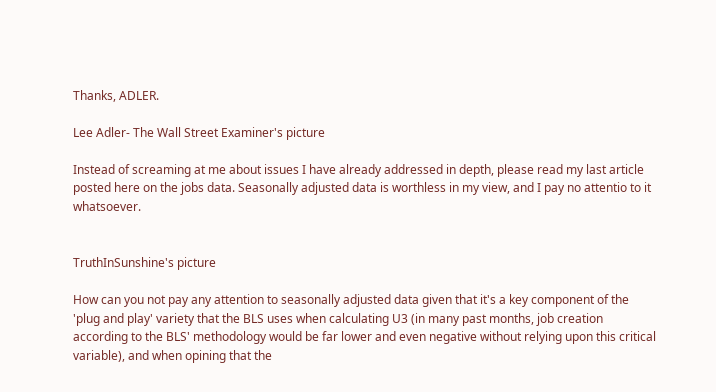Thanks, ADLER.

Lee Adler- The Wall Street Examiner's picture

Instead of screaming at me about issues I have already addressed in depth, please read my last article posted here on the jobs data. Seasonally adjusted data is worthless in my view, and I pay no attentio to it whatsoever.


TruthInSunshine's picture

How can you not pay any attention to seasonally adjusted data given that it's a key component of the 'plug and play' variety that the BLS uses when calculating U3 (in many past months, job creation according to the BLS' methodology would be far lower and even negative without relying upon this critical variable), and when opining that the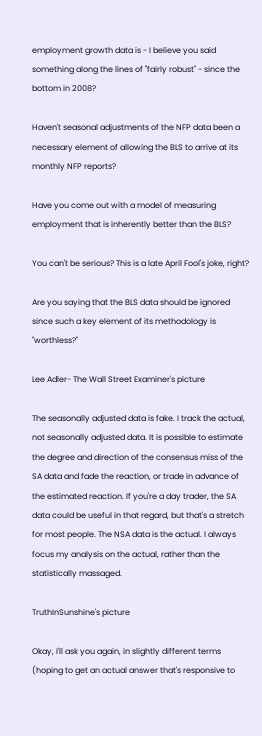employment growth data is - I believe you said something along the lines of "fairly robust" - since the bottom in 2008?

Haven't seasonal adjustments of the NFP data been a necessary element of allowing the BLS to arrive at its monthly NFP reports?

Have you come out with a model of measuring employment that is inherently better than the BLS?

You can't be serious? This is a late April Fool's joke, right?

Are you saying that the BLS data should be ignored since such a key element of its methodology is "worthless?"

Lee Adler- The Wall Street Examiner's picture

The seasonally adjusted data is fake. I track the actual, not seasonally adjusted data. It is possible to estimate the degree and direction of the consensus miss of the SA data and fade the reaction, or trade in advance of the estimated reaction. If you're a day trader, the SA data could be useful in that regard, but that's a stretch for most people. The NSA data is the actual. I always focus my analysis on the actual, rather than the statistically massaged.

TruthInSunshine's picture

Okay, I'll ask you again, in slightly different terms (hoping to get an actual answer that's responsive to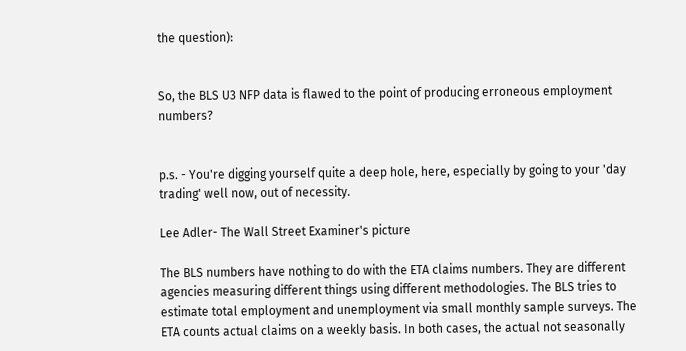the question):


So, the BLS U3 NFP data is flawed to the point of producing erroneous employment numbers?


p.s. - You're digging yourself quite a deep hole, here, especially by going to your 'day trading' well now, out of necessity.

Lee Adler- The Wall Street Examiner's picture

The BLS numbers have nothing to do with the ETA claims numbers. They are different agencies measuring different things using different methodologies. The BLS tries to estimate total employment and unemployment via small monthly sample surveys. The ETA counts actual claims on a weekly basis. In both cases, the actual not seasonally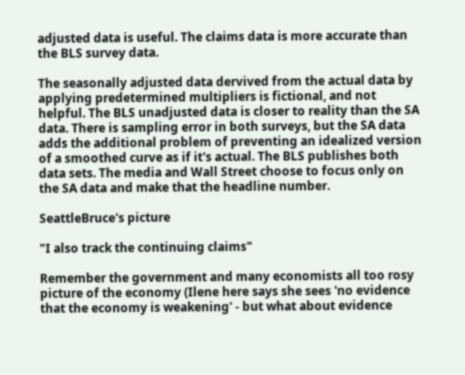adjusted data is useful. The claims data is more accurate than the BLS survey data.

The seasonally adjusted data dervived from the actual data by applying predetermined multipliers is fictional, and not helpful. The BLS unadjusted data is closer to reality than the SA data. There is sampling error in both surveys, but the SA data adds the additional problem of preventing an idealized version of a smoothed curve as if it's actual. The BLS publishes both data sets. The media and Wall Street choose to focus only on the SA data and make that the headline number.

SeattleBruce's picture

"I also track the continuing claims"

Remember the government and many economists all too rosy picture of the economy (Ilene here says she sees 'no evidence that the economy is weakening' - but what about evidence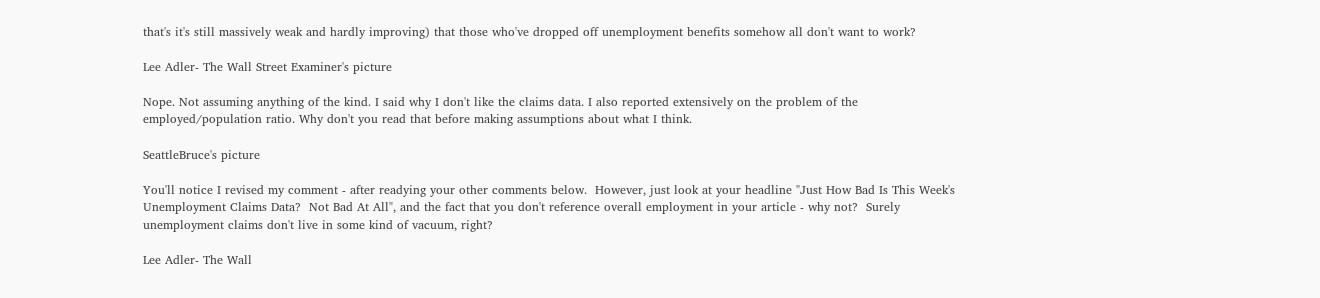that's it's still massively weak and hardly improving) that those who've dropped off unemployment benefits somehow all don't want to work?

Lee Adler- The Wall Street Examiner's picture

Nope. Not assuming anything of the kind. I said why I don't like the claims data. I also reported extensively on the problem of the employed/population ratio. Why don't you read that before making assumptions about what I think.

SeattleBruce's picture

You'll notice I revised my comment - after readying your other comments below.  However, just look at your headline "Just How Bad Is This Week's Unemployment Claims Data?  Not Bad At All", and the fact that you don't reference overall employment in your article - why not?  Surely unemployment claims don't live in some kind of vacuum, right?

Lee Adler- The Wall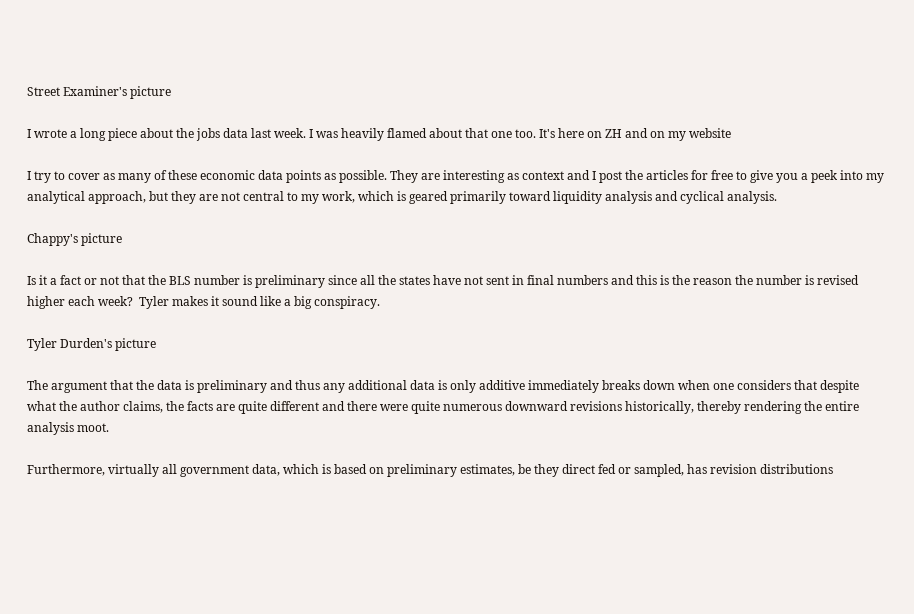Street Examiner's picture

I wrote a long piece about the jobs data last week. I was heavily flamed about that one too. It's here on ZH and on my website

I try to cover as many of these economic data points as possible. They are interesting as context and I post the articles for free to give you a peek into my analytical approach, but they are not central to my work, which is geared primarily toward liquidity analysis and cyclical analysis.

Chappy's picture

Is it a fact or not that the BLS number is preliminary since all the states have not sent in final numbers and this is the reason the number is revised higher each week?  Tyler makes it sound like a big conspiracy.

Tyler Durden's picture

The argument that the data is preliminary and thus any additional data is only additive immediately breaks down when one considers that despite what the author claims, the facts are quite different and there were quite numerous downward revisions historically, thereby rendering the entire analysis moot.

Furthermore, virtually all government data, which is based on preliminary estimates, be they direct fed or sampled, has revision distributions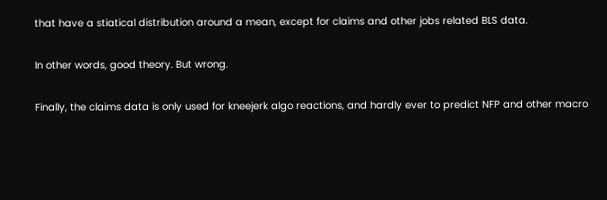that have a stiatical distribution around a mean, except for claims and other jobs related BLS data.

In other words, good theory. But wrong.

Finally, the claims data is only used for kneejerk algo reactions, and hardly ever to predict NFP and other macro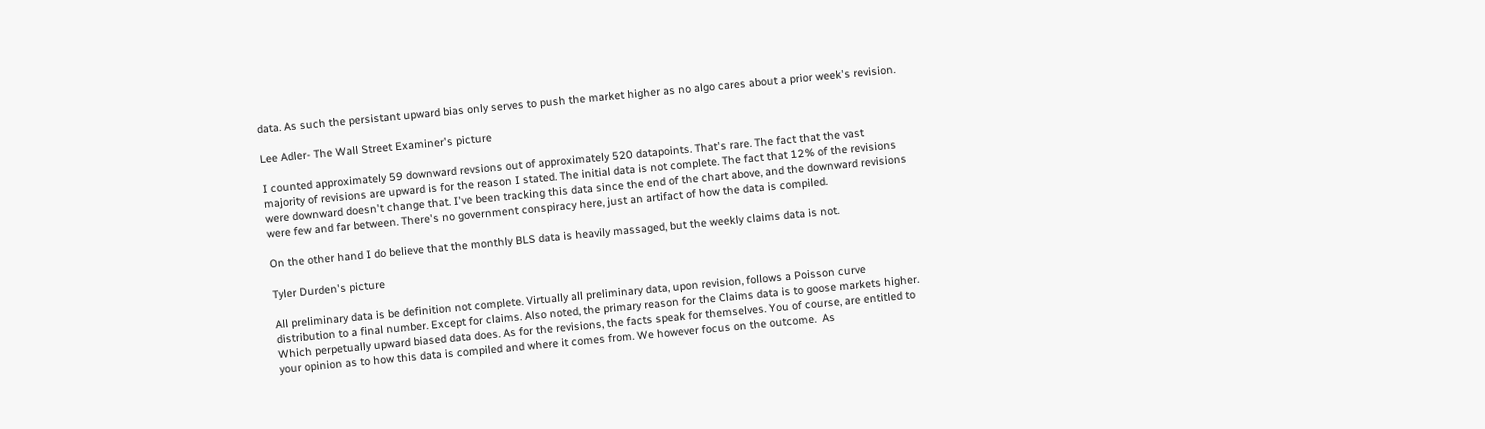data. As such the persistant upward bias only serves to push the market higher as no algo cares about a prior week's revision.

Lee Adler- The Wall Street Examiner's picture

I counted approximately 59 downward revsions out of approximately 520 datapoints. That's rare. The fact that the vast majority of revisions are upward is for the reason I stated. The initial data is not complete. The fact that 12% of the revisions were downward doesn't change that. I've been tracking this data since the end of the chart above, and the downward revisions were few and far between. There's no government conspiracy here, just an artifact of how the data is compiled.

On the other hand I do believe that the monthly BLS data is heavily massaged, but the weekly claims data is not.

Tyler Durden's picture

All preliminary data is be definition not complete. Virtually all preliminary data, upon revision, follows a Poisson curve distribution to a final number. Except for claims. Also noted, the primary reason for the Claims data is to goose markets higher. Which perpetually upward biased data does. As for the revisions, the facts speak for themselves. You of course, are entitled to your opinion as to how this data is compiled and where it comes from. We however focus on the outcome.  As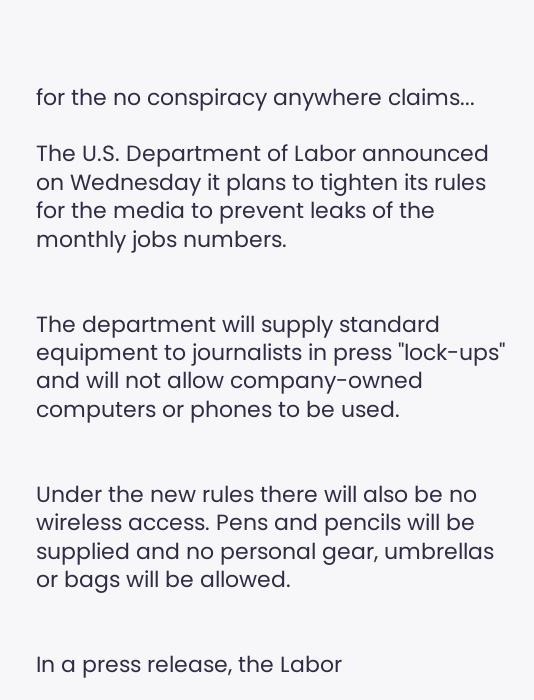for the no conspiracy anywhere claims...

The U.S. Department of Labor announced on Wednesday it plans to tighten its rules for the media to prevent leaks of the monthly jobs numbers.


The department will supply standard equipment to journalists in press "lock-ups" and will not allow company-owned computers or phones to be used.


Under the new rules there will also be no wireless access. Pens and pencils will be supplied and no personal gear, umbrellas or bags will be allowed.


In a press release, the Labor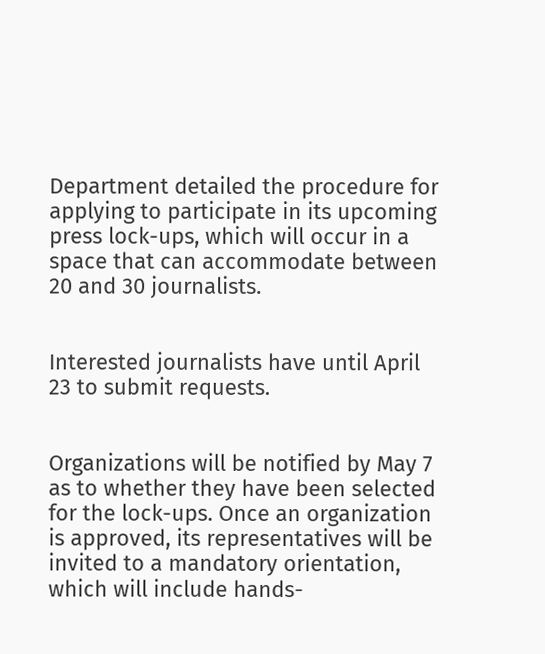Department detailed the procedure for applying to participate in its upcoming press lock-ups, which will occur in a space that can accommodate between 20 and 30 journalists.


Interested journalists have until April 23 to submit requests.


Organizations will be notified by May 7 as to whether they have been selected for the lock-ups. Once an organization is approved, its representatives will be invited to a mandatory orientation, which will include hands-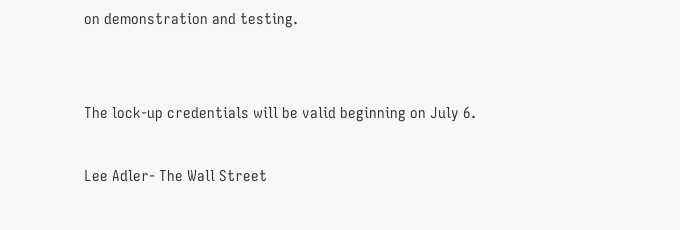on demonstration and testing.


The lock-up credentials will be valid beginning on July 6.

Lee Adler- The Wall Street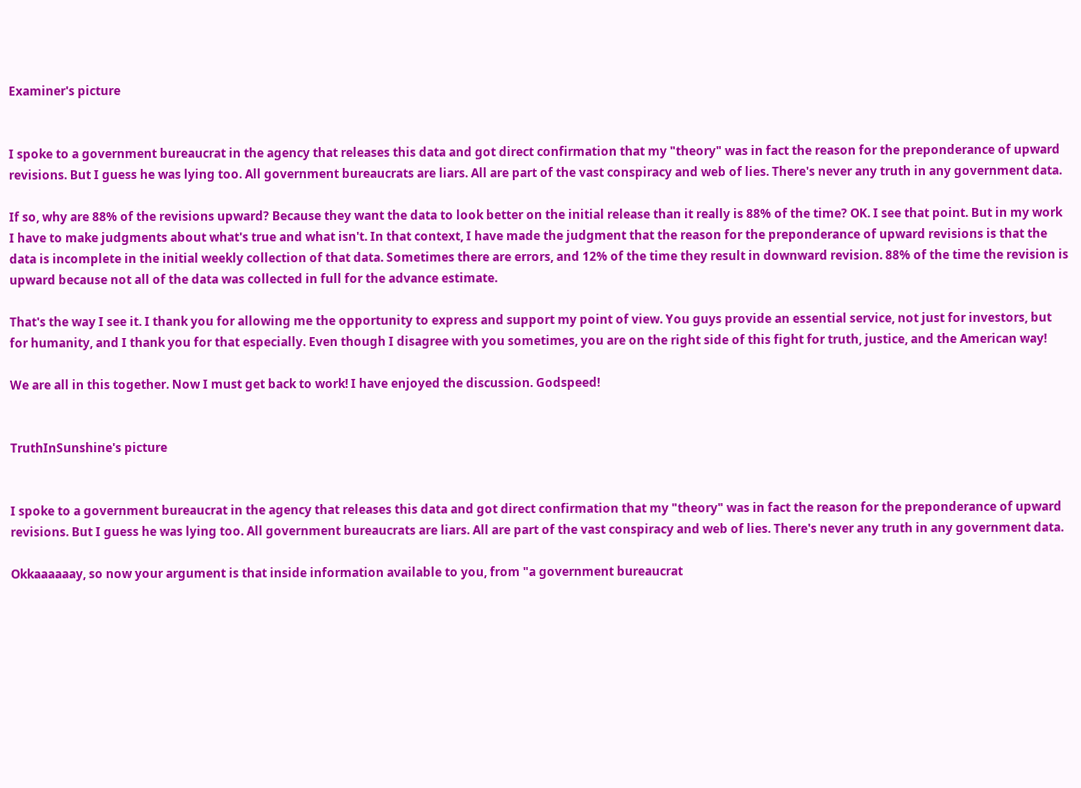Examiner's picture


I spoke to a government bureaucrat in the agency that releases this data and got direct confirmation that my "theory" was in fact the reason for the preponderance of upward revisions. But I guess he was lying too. All government bureaucrats are liars. All are part of the vast conspiracy and web of lies. There's never any truth in any government data.

If so, why are 88% of the revisions upward? Because they want the data to look better on the initial release than it really is 88% of the time? OK. I see that point. But in my work I have to make judgments about what's true and what isn't. In that context, I have made the judgment that the reason for the preponderance of upward revisions is that the data is incomplete in the initial weekly collection of that data. Sometimes there are errors, and 12% of the time they result in downward revision. 88% of the time the revision is upward because not all of the data was collected in full for the advance estimate.

That's the way I see it. I thank you for allowing me the opportunity to express and support my point of view. You guys provide an essential service, not just for investors, but for humanity, and I thank you for that especially. Even though I disagree with you sometimes, you are on the right side of this fight for truth, justice, and the American way!

We are all in this together. Now I must get back to work! I have enjoyed the discussion. Godspeed!


TruthInSunshine's picture


I spoke to a government bureaucrat in the agency that releases this data and got direct confirmation that my "theory" was in fact the reason for the preponderance of upward revisions. But I guess he was lying too. All government bureaucrats are liars. All are part of the vast conspiracy and web of lies. There's never any truth in any government data.

Okkaaaaaay, so now your argument is that inside information available to you, from "a government bureaucrat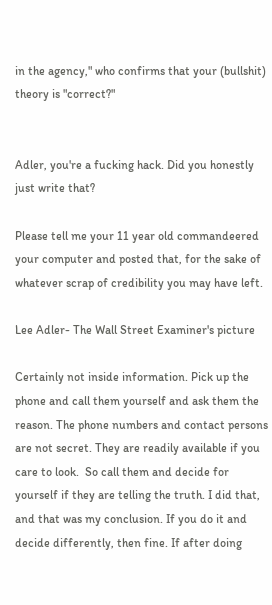in the agency," who confirms that your (bullshit) theory is "correct?"


Adler, you're a fucking hack. Did you honestly just write that?

Please tell me your 11 year old commandeered your computer and posted that, for the sake of whatever scrap of credibility you may have left.

Lee Adler- The Wall Street Examiner's picture

Certainly not inside information. Pick up the phone and call them yourself and ask them the reason. The phone numbers and contact persons are not secret. They are readily available if you care to look.  So call them and decide for yourself if they are telling the truth. I did that, and that was my conclusion. If you do it and decide differently, then fine. If after doing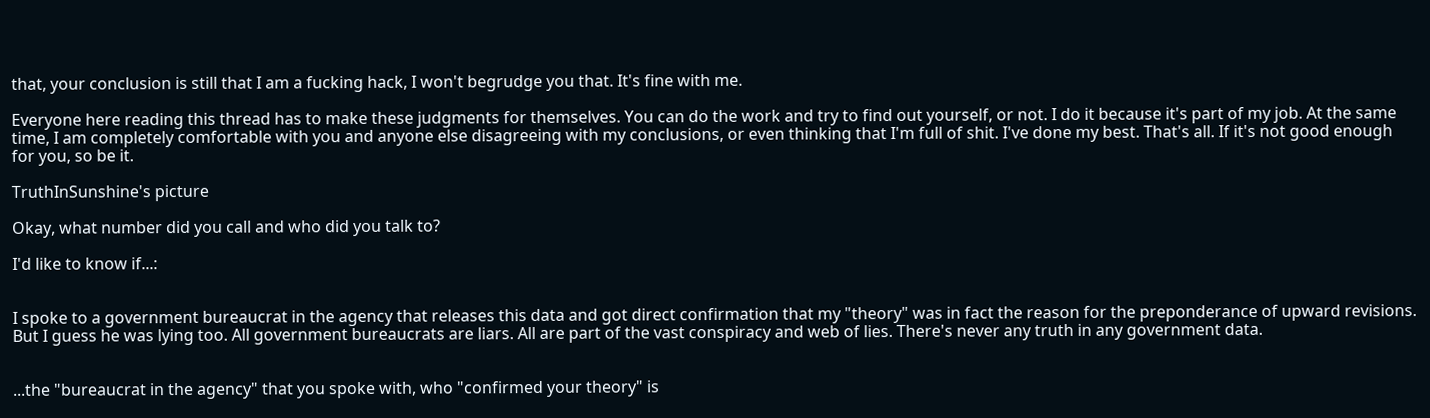that, your conclusion is still that I am a fucking hack, I won't begrudge you that. It's fine with me.

Everyone here reading this thread has to make these judgments for themselves. You can do the work and try to find out yourself, or not. I do it because it's part of my job. At the same time, I am completely comfortable with you and anyone else disagreeing with my conclusions, or even thinking that I'm full of shit. I've done my best. That's all. If it's not good enough for you, so be it.

TruthInSunshine's picture

Okay, what number did you call and who did you talk to?

I'd like to know if...:


I spoke to a government bureaucrat in the agency that releases this data and got direct confirmation that my "theory" was in fact the reason for the preponderance of upward revisions. But I guess he was lying too. All government bureaucrats are liars. All are part of the vast conspiracy and web of lies. There's never any truth in any government data.


...the "bureaucrat in the agency" that you spoke with, who "confirmed your theory" is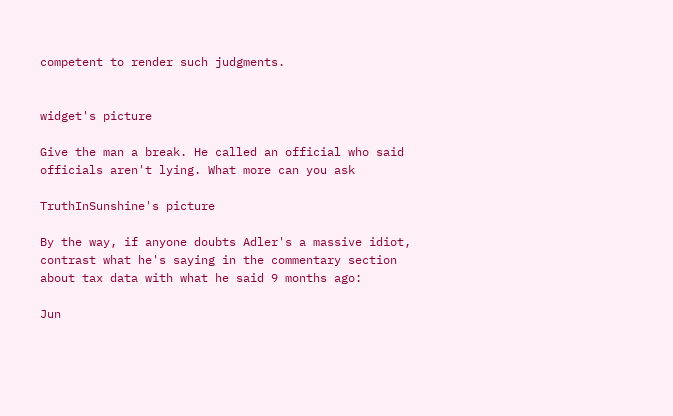competent to render such judgments.


widget's picture

Give the man a break. He called an official who said officials aren't lying. What more can you ask

TruthInSunshine's picture

By the way, if anyone doubts Adler's a massive idiot, contrast what he's saying in the commentary section about tax data with what he said 9 months ago:

Jun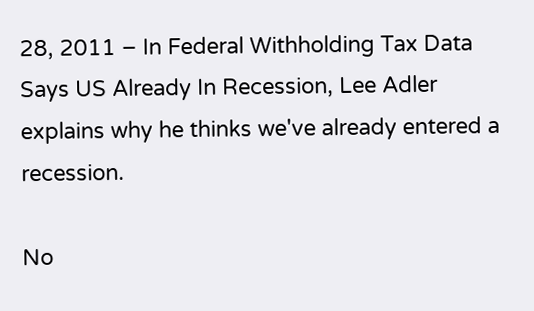28, 2011 – In Federal Withholding Tax Data Says US Already In Recession, Lee Adler explains why he thinks we've already entered a recession.

No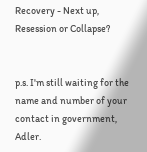Recovery - Next up, Resession or Collapse?


p.s. I'm still waiting for the name and number of your contact in government, Adler.